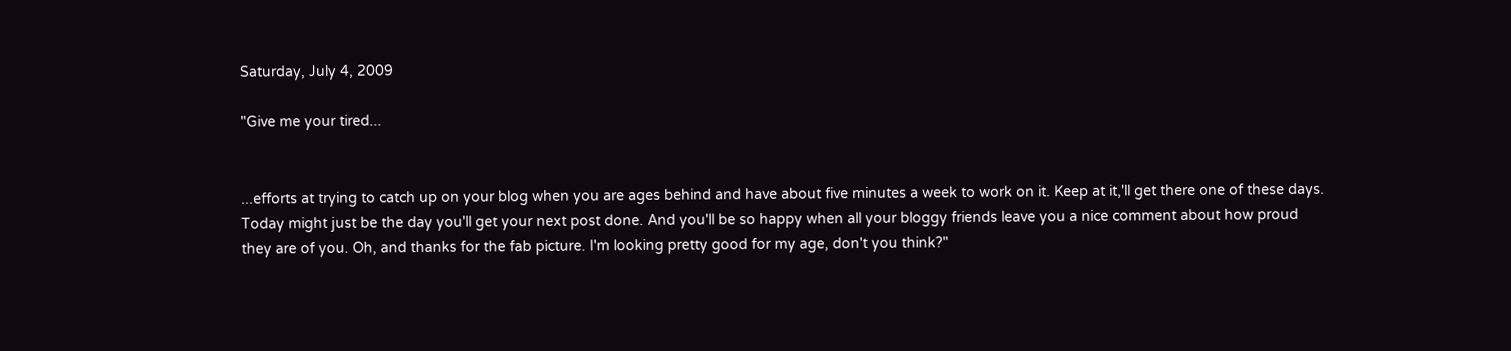Saturday, July 4, 2009

"Give me your tired...


...efforts at trying to catch up on your blog when you are ages behind and have about five minutes a week to work on it. Keep at it,'ll get there one of these days. Today might just be the day you'll get your next post done. And you'll be so happy when all your bloggy friends leave you a nice comment about how proud they are of you. Oh, and thanks for the fab picture. I'm looking pretty good for my age, don't you think?"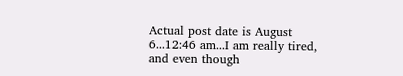Actual post date is August 6...12:46 am...I am really tired, and even though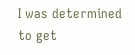I was determined to get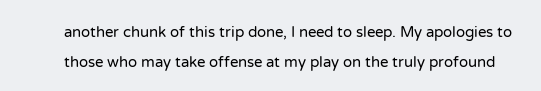another chunk of this trip done, I need to sleep. My apologies to those who may take offense at my play on the truly profound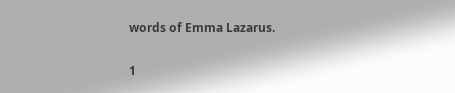words of Emma Lazarus.

1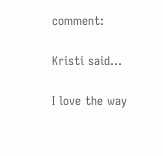comment:

Kristi said...

I love the way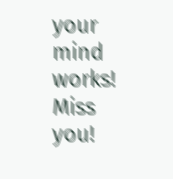your mind works! Miss you!